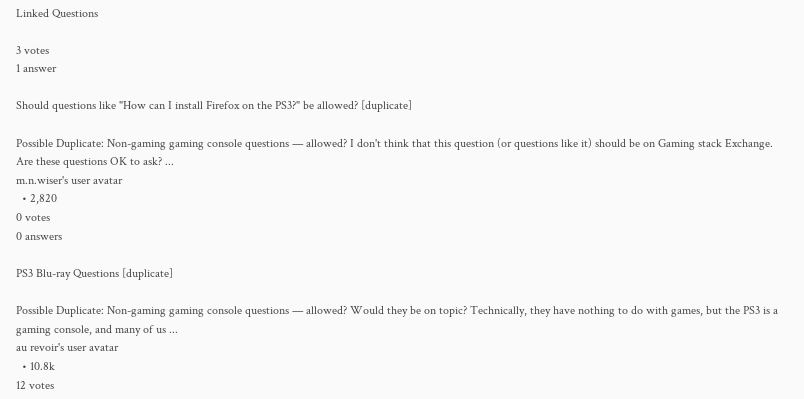Linked Questions

3 votes
1 answer

Should questions like "How can I install Firefox on the PS3?" be allowed? [duplicate]

Possible Duplicate: Non-gaming gaming console questions — allowed? I don't think that this question (or questions like it) should be on Gaming stack Exchange. Are these questions OK to ask? ...
m.n.wiser's user avatar
  • 2,820
0 votes
0 answers

PS3 Blu-ray Questions [duplicate]

Possible Duplicate: Non-gaming gaming console questions — allowed? Would they be on topic? Technically, they have nothing to do with games, but the PS3 is a gaming console, and many of us ...
au revoir's user avatar
  • 10.8k
12 votes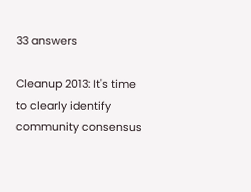33 answers

Cleanup 2013: It's time to clearly identify community consensus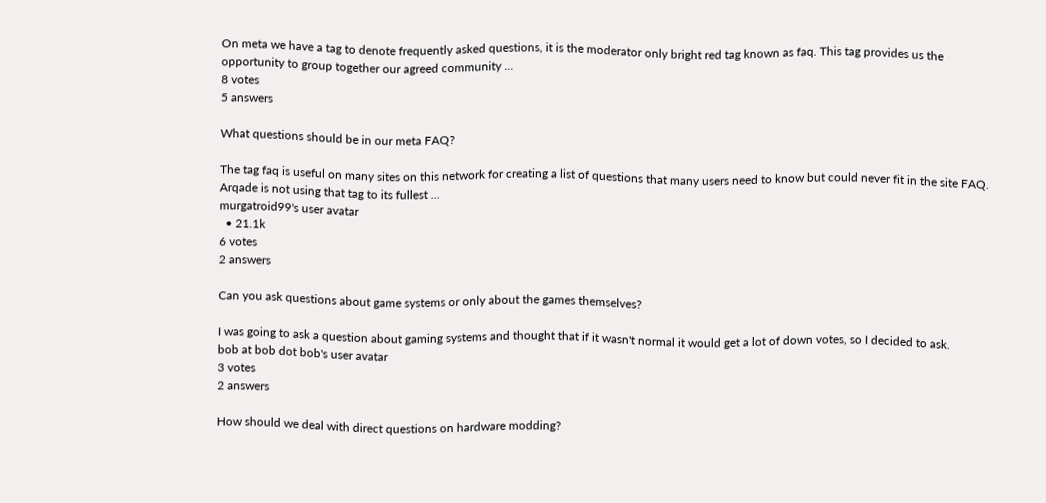On meta we have a tag to denote frequently asked questions, it is the moderator only bright red tag known as faq. This tag provides us the opportunity to group together our agreed community ...
8 votes
5 answers

What questions should be in our meta FAQ?

The tag faq is useful on many sites on this network for creating a list of questions that many users need to know but could never fit in the site FAQ. Arqade is not using that tag to its fullest ...
murgatroid99's user avatar
  • 21.1k
6 votes
2 answers

Can you ask questions about game systems or only about the games themselves?

I was going to ask a question about gaming systems and thought that if it wasn't normal it would get a lot of down votes, so I decided to ask.
bob at bob dot bob's user avatar
3 votes
2 answers

How should we deal with direct questions on hardware modding?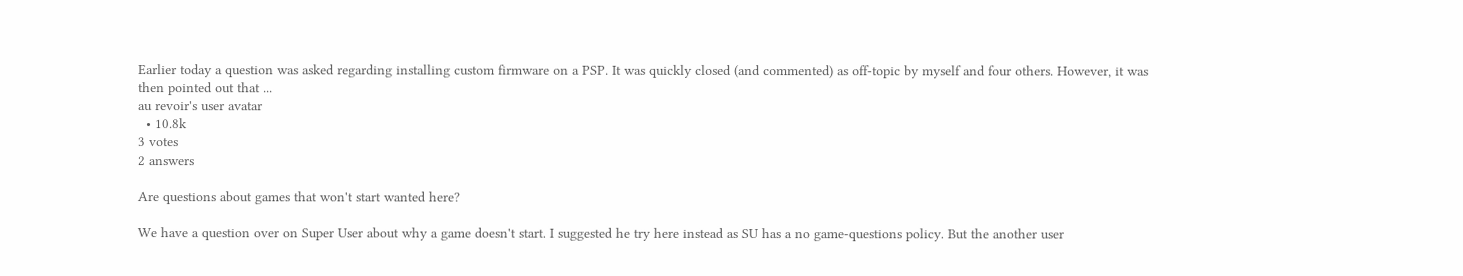Earlier today a question was asked regarding installing custom firmware on a PSP. It was quickly closed (and commented) as off-topic by myself and four others. However, it was then pointed out that ...
au revoir's user avatar
  • 10.8k
3 votes
2 answers

Are questions about games that won't start wanted here?

We have a question over on Super User about why a game doesn't start. I suggested he try here instead as SU has a no game-questions policy. But the another user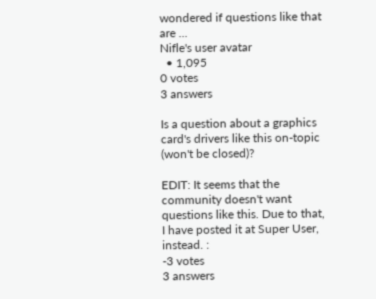wondered if questions like that are ...
Nifle's user avatar
  • 1,095
0 votes
3 answers

Is a question about a graphics card's drivers like this on-topic (won't be closed)?

EDIT: It seems that the community doesn't want questions like this. Due to that, I have posted it at Super User, instead. :
-3 votes
3 answers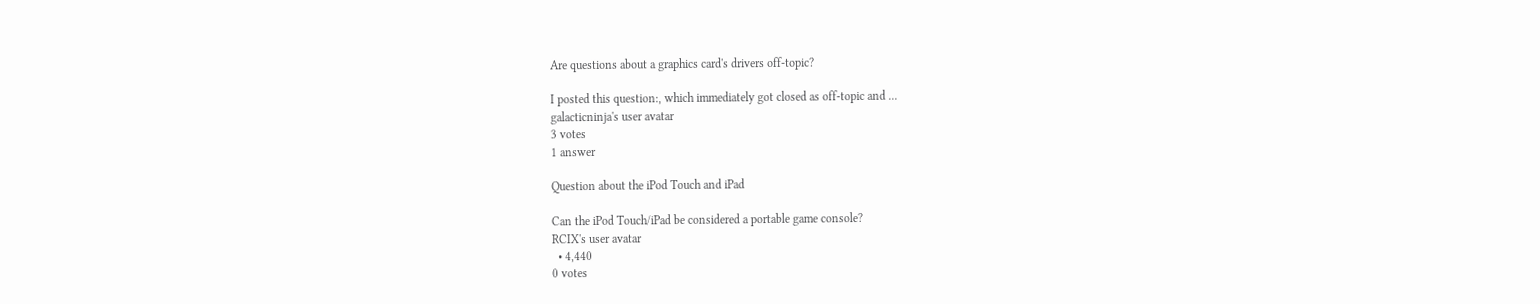Are questions about a graphics card's drivers off-topic?

I posted this question:, which immediately got closed as off-topic and ...
galacticninja's user avatar
3 votes
1 answer

Question about the iPod Touch and iPad

Can the iPod Touch/iPad be considered a portable game console?
RCIX's user avatar
  • 4,440
0 votes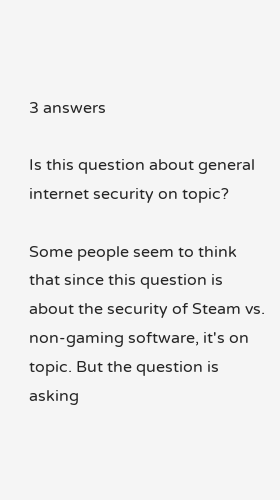3 answers

Is this question about general internet security on topic?

Some people seem to think that since this question is about the security of Steam vs. non-gaming software, it's on topic. But the question is asking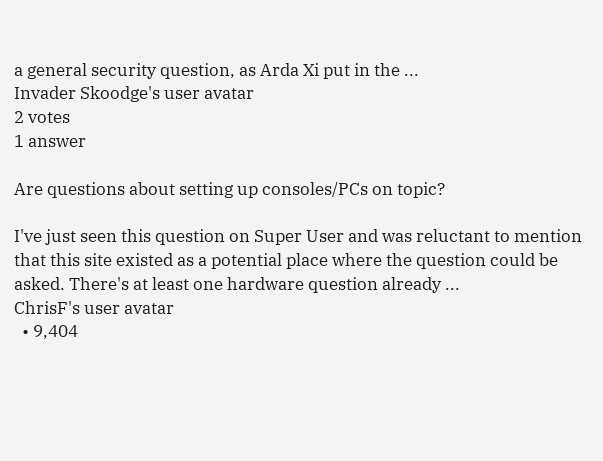a general security question, as Arda Xi put in the ...
Invader Skoodge's user avatar
2 votes
1 answer

Are questions about setting up consoles/PCs on topic?

I've just seen this question on Super User and was reluctant to mention that this site existed as a potential place where the question could be asked. There's at least one hardware question already ...
ChrisF's user avatar
  • 9,404